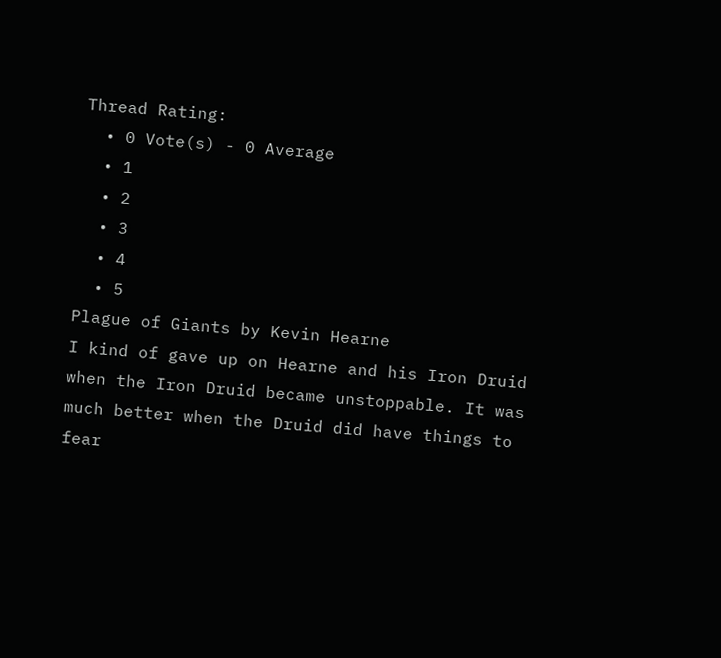Thread Rating:
  • 0 Vote(s) - 0 Average
  • 1
  • 2
  • 3
  • 4
  • 5
Plague of Giants by Kevin Hearne
I kind of gave up on Hearne and his Iron Druid when the Iron Druid became unstoppable. It was much better when the Druid did have things to fear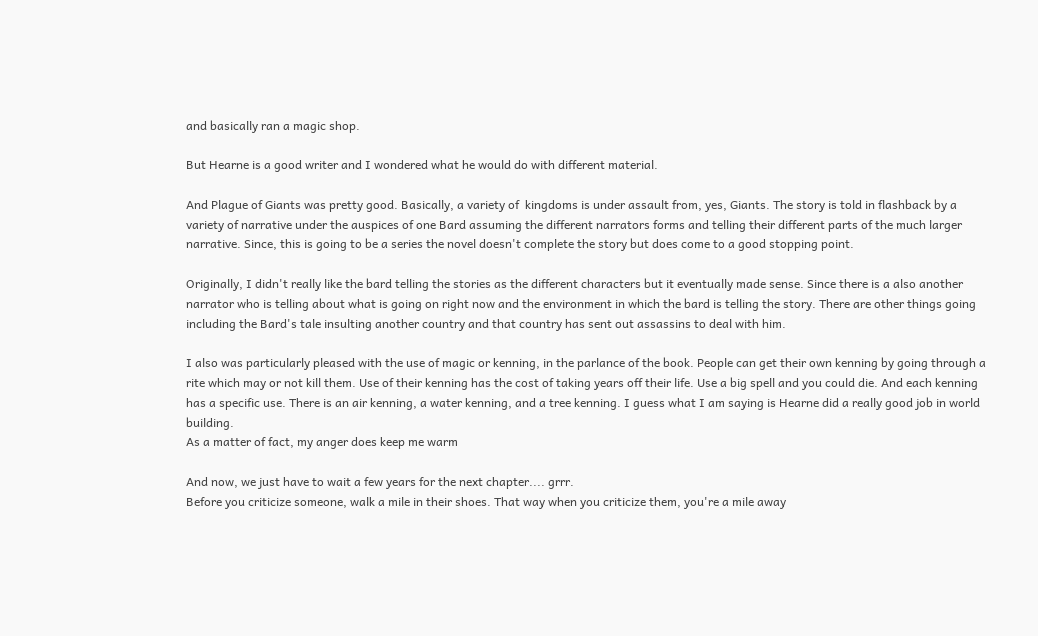and basically ran a magic shop.

But Hearne is a good writer and I wondered what he would do with different material.

And Plague of Giants was pretty good. Basically, a variety of  kingdoms is under assault from, yes, Giants. The story is told in flashback by a variety of narrative under the auspices of one Bard assuming the different narrators forms and telling their different parts of the much larger narrative. Since, this is going to be a series the novel doesn't complete the story but does come to a good stopping point.

Originally, I didn't really like the bard telling the stories as the different characters but it eventually made sense. Since there is a also another narrator who is telling about what is going on right now and the environment in which the bard is telling the story. There are other things going including the Bard's tale insulting another country and that country has sent out assassins to deal with him.

I also was particularly pleased with the use of magic or kenning, in the parlance of the book. People can get their own kenning by going through a rite which may or not kill them. Use of their kenning has the cost of taking years off their life. Use a big spell and you could die. And each kenning has a specific use. There is an air kenning, a water kenning, and a tree kenning. I guess what I am saying is Hearne did a really good job in world building.
As a matter of fact, my anger does keep me warm

And now, we just have to wait a few years for the next chapter.... grrr.
Before you criticize someone, walk a mile in their shoes. That way when you criticize them, you're a mile away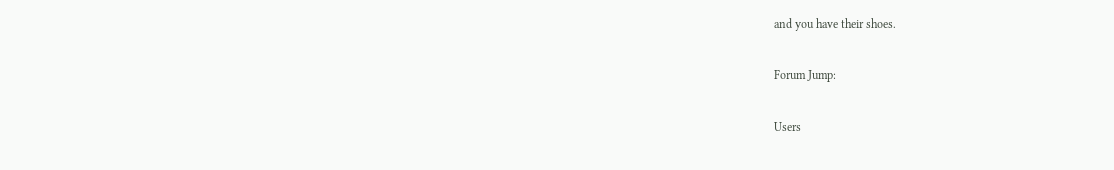and you have their shoes.

Forum Jump:

Users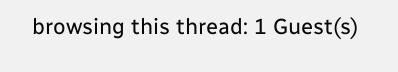browsing this thread: 1 Guest(s)